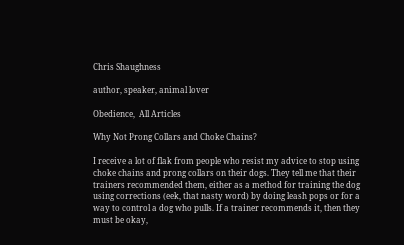Chris Shaughness

author, speaker, animal lover

Obedience,  All Articles

Why Not Prong Collars and Choke Chains?

I receive a lot of flak from people who resist my advice to stop using choke chains and prong collars on their dogs. They tell me that their trainers recommended them, either as a method for training the dog using corrections (eek, that nasty word) by doing leash pops or for a way to control a dog who pulls. If a trainer recommends it, then they must be okay,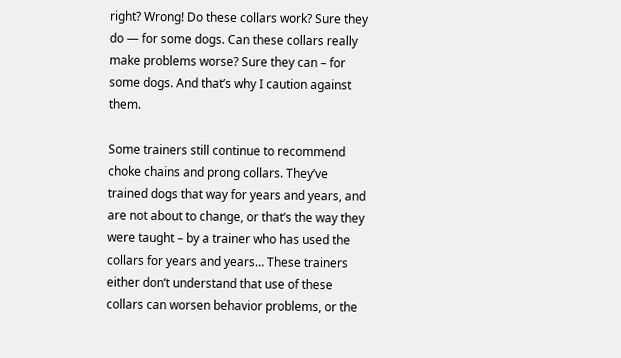right? Wrong! Do these collars work? Sure they do — for some dogs. Can these collars really make problems worse? Sure they can – for some dogs. And that’s why I caution against them.

Some trainers still continue to recommend choke chains and prong collars. They’ve trained dogs that way for years and years, and are not about to change, or that’s the way they were taught – by a trainer who has used the collars for years and years… These trainers either don’t understand that use of these collars can worsen behavior problems, or the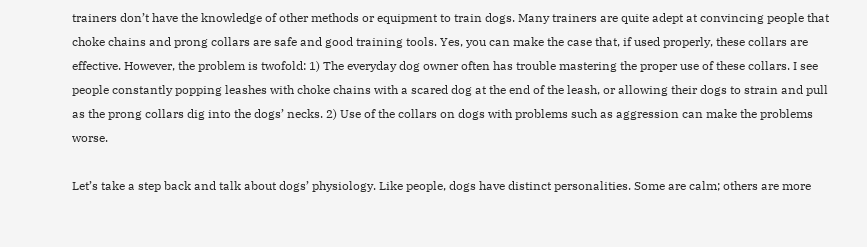trainers don’t have the knowledge of other methods or equipment to train dogs. Many trainers are quite adept at convincing people that choke chains and prong collars are safe and good training tools. Yes, you can make the case that, if used properly, these collars are effective. However, the problem is twofold: 1) The everyday dog owner often has trouble mastering the proper use of these collars. I see people constantly popping leashes with choke chains with a scared dog at the end of the leash, or allowing their dogs to strain and pull as the prong collars dig into the dogs’ necks. 2) Use of the collars on dogs with problems such as aggression can make the problems worse.

Let’s take a step back and talk about dogs’ physiology. Like people, dogs have distinct personalities. Some are calm; others are more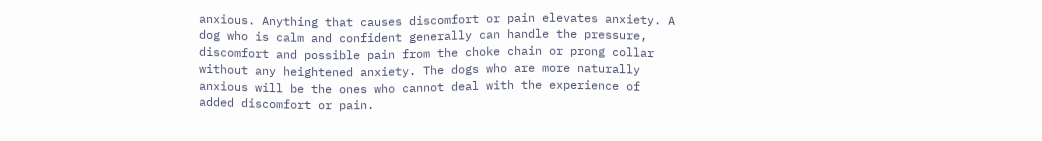anxious. Anything that causes discomfort or pain elevates anxiety. A dog who is calm and confident generally can handle the pressure, discomfort and possible pain from the choke chain or prong collar without any heightened anxiety. The dogs who are more naturally anxious will be the ones who cannot deal with the experience of added discomfort or pain.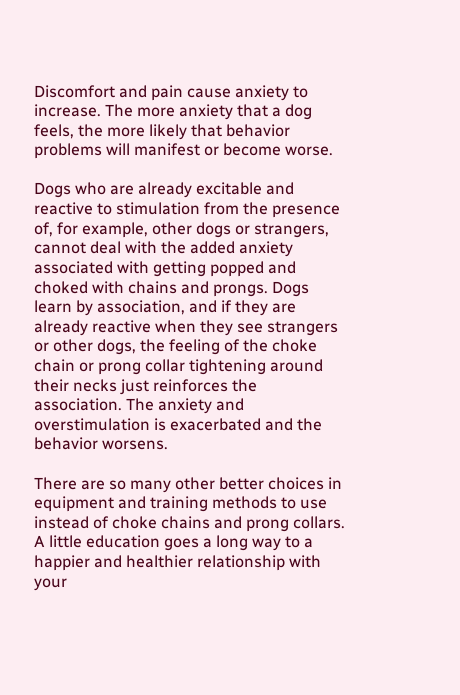Discomfort and pain cause anxiety to increase. The more anxiety that a dog feels, the more likely that behavior problems will manifest or become worse.

Dogs who are already excitable and reactive to stimulation from the presence of, for example, other dogs or strangers, cannot deal with the added anxiety associated with getting popped and choked with chains and prongs. Dogs learn by association, and if they are already reactive when they see strangers or other dogs, the feeling of the choke chain or prong collar tightening around their necks just reinforces the association. The anxiety and overstimulation is exacerbated and the behavior worsens.

There are so many other better choices in equipment and training methods to use instead of choke chains and prong collars. A little education goes a long way to a happier and healthier relationship with your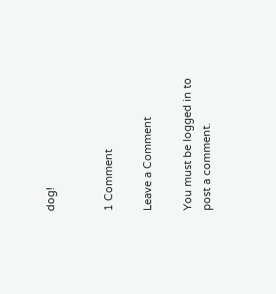dog!


1 Comment

Leave a Comment

You must be logged in to post a comment.